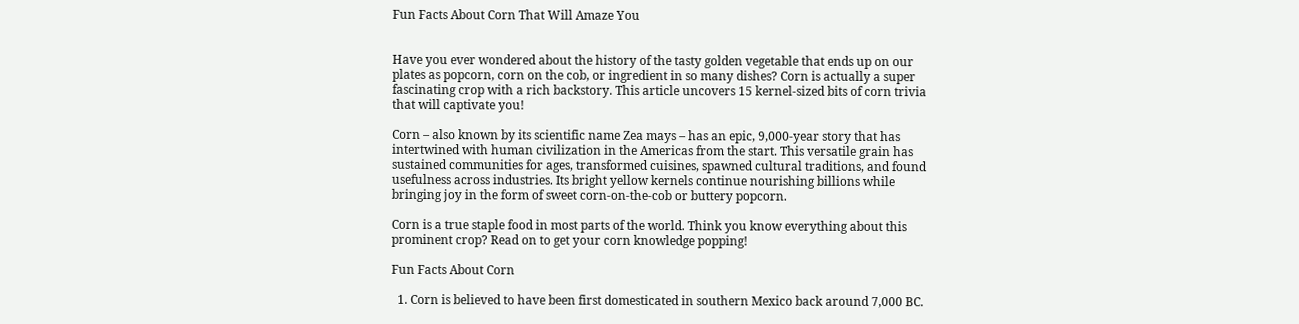Fun Facts About Corn That Will Amaze You


Have you ever wondered about the history of the tasty golden vegetable that ends up on our plates as popcorn, corn on the cob, or ingredient in so many dishes? Corn is actually a super fascinating crop with a rich backstory. This article uncovers 15 kernel-sized bits of corn trivia that will captivate you!

Corn – also known by its scientific name Zea mays – has an epic, 9,000-year story that has intertwined with human civilization in the Americas from the start. This versatile grain has sustained communities for ages, transformed cuisines, spawned cultural traditions, and found usefulness across industries. Its bright yellow kernels continue nourishing billions while bringing joy in the form of sweet corn-on-the-cob or buttery popcorn.

Corn is a true staple food in most parts of the world. Think you know everything about this prominent crop? Read on to get your corn knowledge popping!

Fun Facts About Corn

  1. Corn is believed to have been first domesticated in southern Mexico back around 7,000 BC.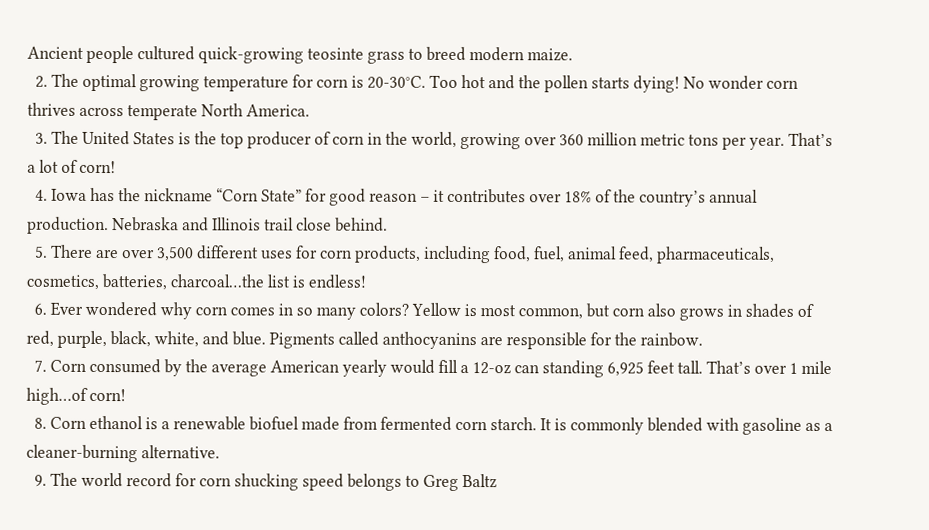Ancient people cultured quick-growing teosinte grass to breed modern maize.
  2. The optimal growing temperature for corn is 20-30°C. Too hot and the pollen starts dying! No wonder corn thrives across temperate North America.
  3. The United States is the top producer of corn in the world, growing over 360 million metric tons per year. That’s a lot of corn!
  4. Iowa has the nickname “Corn State” for good reason – it contributes over 18% of the country’s annual production. Nebraska and Illinois trail close behind.
  5. There are over 3,500 different uses for corn products, including food, fuel, animal feed, pharmaceuticals, cosmetics, batteries, charcoal…the list is endless!
  6. Ever wondered why corn comes in so many colors? Yellow is most common, but corn also grows in shades of red, purple, black, white, and blue. Pigments called anthocyanins are responsible for the rainbow.
  7. Corn consumed by the average American yearly would fill a 12-oz can standing 6,925 feet tall. That’s over 1 mile high…of corn!
  8. Corn ethanol is a renewable biofuel made from fermented corn starch. It is commonly blended with gasoline as a cleaner-burning alternative.
  9. The world record for corn shucking speed belongs to Greg Baltz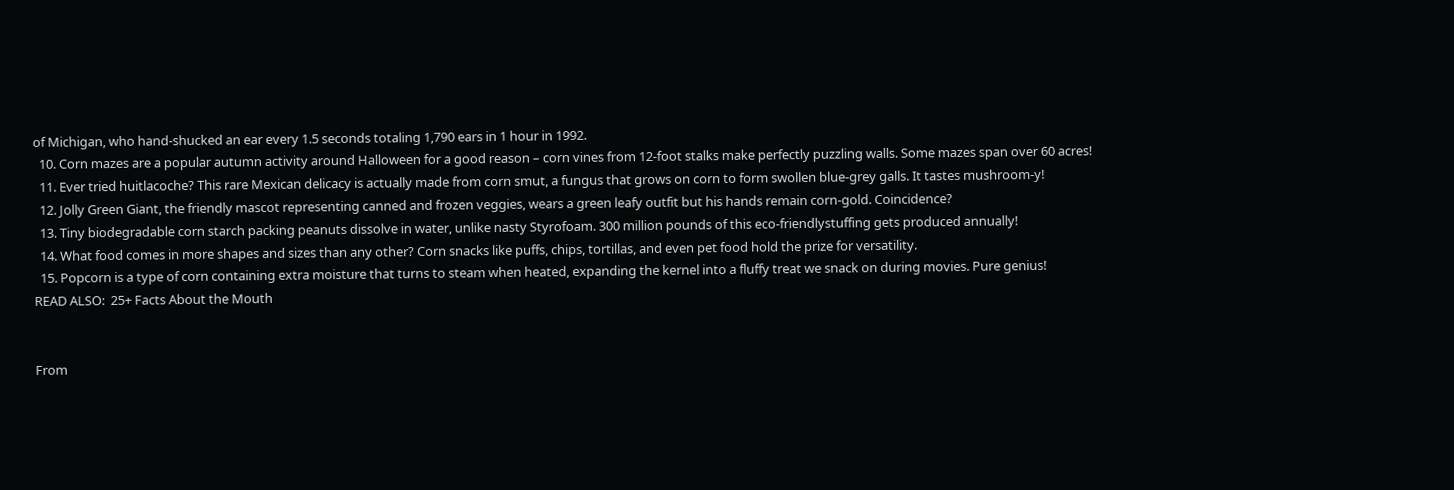of Michigan, who hand-shucked an ear every 1.5 seconds totaling 1,790 ears in 1 hour in 1992.
  10. Corn mazes are a popular autumn activity around Halloween for a good reason – corn vines from 12-foot stalks make perfectly puzzling walls. Some mazes span over 60 acres!
  11. Ever tried huitlacoche? This rare Mexican delicacy is actually made from corn smut, a fungus that grows on corn to form swollen blue-grey galls. It tastes mushroom-y!
  12. Jolly Green Giant, the friendly mascot representing canned and frozen veggies, wears a green leafy outfit but his hands remain corn-gold. Coincidence?
  13. Tiny biodegradable corn starch packing peanuts dissolve in water, unlike nasty Styrofoam. 300 million pounds of this eco-friendlystuffing gets produced annually!
  14. What food comes in more shapes and sizes than any other? Corn snacks like puffs, chips, tortillas, and even pet food hold the prize for versatility.
  15. Popcorn is a type of corn containing extra moisture that turns to steam when heated, expanding the kernel into a fluffy treat we snack on during movies. Pure genius!
READ ALSO:  25+ Facts About the Mouth


From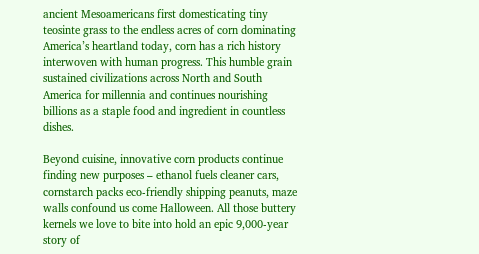ancient Mesoamericans first domesticating tiny teosinte grass to the endless acres of corn dominating America’s heartland today, corn has a rich history interwoven with human progress. This humble grain sustained civilizations across North and South America for millennia and continues nourishing billions as a staple food and ingredient in countless dishes.

Beyond cuisine, innovative corn products continue finding new purposes – ethanol fuels cleaner cars, cornstarch packs eco-friendly shipping peanuts, maze walls confound us come Halloween. All those buttery kernels we love to bite into hold an epic 9,000-year story of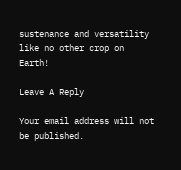sustenance and versatility like no other crop on Earth!

Leave A Reply

Your email address will not be published.